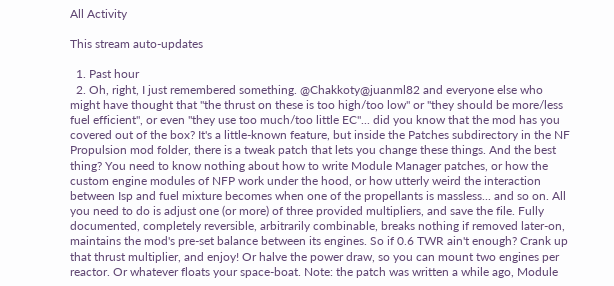All Activity

This stream auto-updates

  1. Past hour
  2. Oh, right, I just remembered something. @Chakkoty@juanml82 and everyone else who might have thought that "the thrust on these is too high/too low" or "they should be more/less fuel efficient", or even "they use too much/too little EC"... did you know that the mod has you covered out of the box? It's a little-known feature, but inside the Patches subdirectory in the NF Propulsion mod folder, there is a tweak patch that lets you change these things. And the best thing? You need to know nothing about how to write Module Manager patches, or how the custom engine modules of NFP work under the hood, or how utterly weird the interaction between Isp and fuel mixture becomes when one of the propellants is massless... and so on. All you need to do is adjust one (or more) of three provided multipliers, and save the file. Fully documented, completely reversible, arbitrarily combinable, breaks nothing if removed later-on, maintains the mod's pre-set balance between its engines. So if 0.6 TWR ain't enough? Crank up that thrust multiplier, and enjoy! Or halve the power draw, so you can mount two engines per reactor. Or whatever floats your space-boat. Note: the patch was written a while ago, Module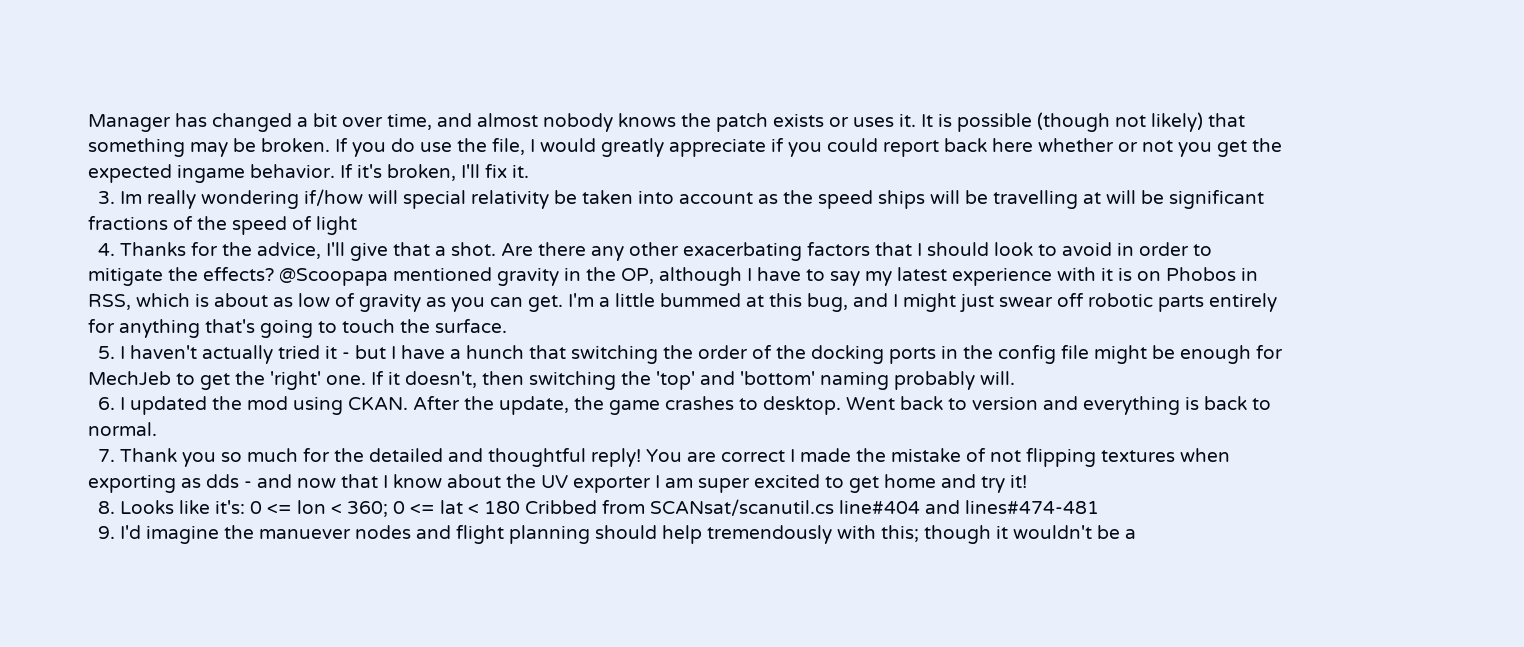Manager has changed a bit over time, and almost nobody knows the patch exists or uses it. It is possible (though not likely) that something may be broken. If you do use the file, I would greatly appreciate if you could report back here whether or not you get the expected ingame behavior. If it's broken, I'll fix it.
  3. Im really wondering if/how will special relativity be taken into account as the speed ships will be travelling at will be significant fractions of the speed of light
  4. Thanks for the advice, I'll give that a shot. Are there any other exacerbating factors that I should look to avoid in order to mitigate the effects? @Scoopapa mentioned gravity in the OP, although I have to say my latest experience with it is on Phobos in RSS, which is about as low of gravity as you can get. I'm a little bummed at this bug, and I might just swear off robotic parts entirely for anything that's going to touch the surface.
  5. I haven't actually tried it - but I have a hunch that switching the order of the docking ports in the config file might be enough for MechJeb to get the 'right' one. If it doesn't, then switching the 'top' and 'bottom' naming probably will.
  6. I updated the mod using CKAN. After the update, the game crashes to desktop. Went back to version and everything is back to normal.
  7. Thank you so much for the detailed and thoughtful reply! You are correct I made the mistake of not flipping textures when exporting as dds - and now that I know about the UV exporter I am super excited to get home and try it!
  8. Looks like it's: 0 <= lon < 360; 0 <= lat < 180 Cribbed from SCANsat/scanutil.cs line#404 and lines#474-481
  9. I'd imagine the manuever nodes and flight planning should help tremendously with this; though it wouldn't be a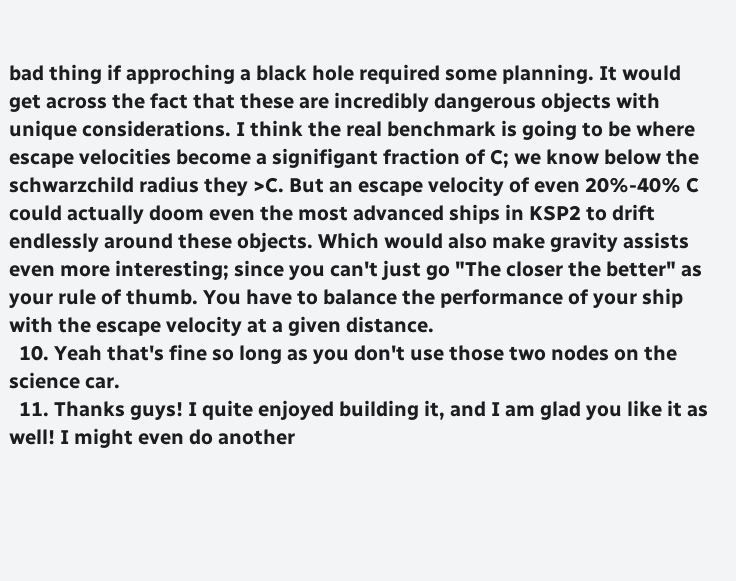bad thing if approching a black hole required some planning. It would get across the fact that these are incredibly dangerous objects with unique considerations. I think the real benchmark is going to be where escape velocities become a signifigant fraction of C; we know below the schwarzchild radius they >C. But an escape velocity of even 20%-40% C could actually doom even the most advanced ships in KSP2 to drift endlessly around these objects. Which would also make gravity assists even more interesting; since you can't just go "The closer the better" as your rule of thumb. You have to balance the performance of your ship with the escape velocity at a given distance.
  10. Yeah that's fine so long as you don't use those two nodes on the science car.
  11. Thanks guys! I quite enjoyed building it, and I am glad you like it as well! I might even do another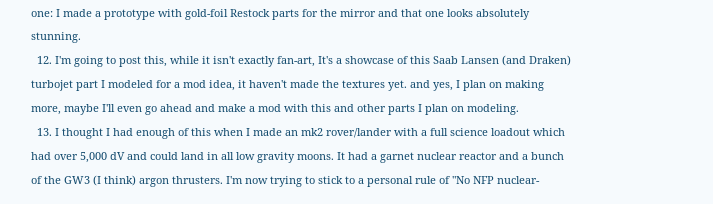one: I made a prototype with gold-foil Restock parts for the mirror and that one looks absolutely stunning.
  12. I'm going to post this, while it isn't exactly fan-art, It's a showcase of this Saab Lansen (and Draken) turbojet part I modeled for a mod idea, it haven't made the textures yet. and yes, I plan on making more, maybe I'll even go ahead and make a mod with this and other parts I plan on modeling.
  13. I thought I had enough of this when I made an mk2 rover/lander with a full science loadout which had over 5,000 dV and could land in all low gravity moons. It had a garnet nuclear reactor and a bunch of the GW3 (I think) argon thrusters. I'm now trying to stick to a personal rule of "No NFP nuclear-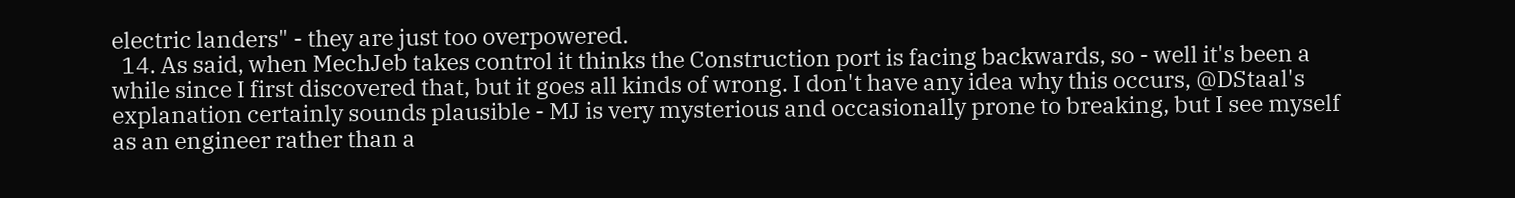electric landers" - they are just too overpowered.
  14. As said, when MechJeb takes control it thinks the Construction port is facing backwards, so - well it's been a while since I first discovered that, but it goes all kinds of wrong. I don't have any idea why this occurs, @DStaal's explanation certainly sounds plausible - MJ is very mysterious and occasionally prone to breaking, but I see myself as an engineer rather than a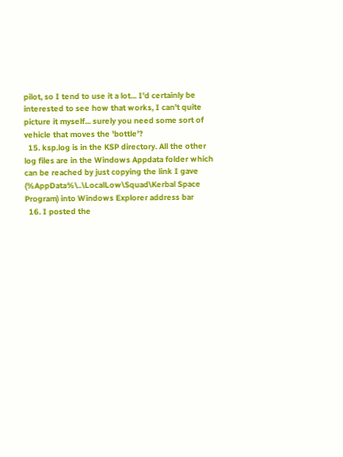pilot, so I tend to use it a lot... I'd certainly be interested to see how that works, I can't quite picture it myself... surely you need some sort of vehicle that moves the 'bottle'?
  15. ksp.log is in the KSP directory. All the other log files are in the Windows Appdata folder which can be reached by just copying the link I gave (%AppData%\..\LocalLow\Squad\Kerbal Space Program) into Windows Explorer address bar
  16. I posted the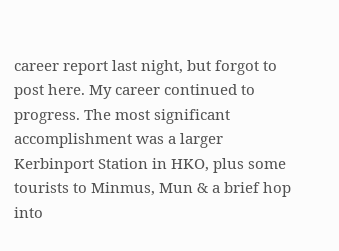career report last night, but forgot to post here. My career continued to progress. The most significant accomplishment was a larger Kerbinport Station in HKO, plus some tourists to Minmus, Mun & a brief hop into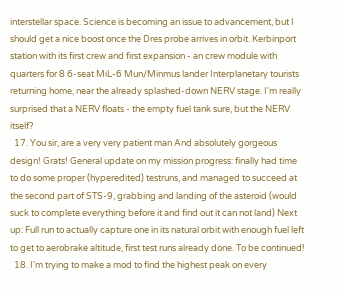interstellar space. Science is becoming an issue to advancement, but I should get a nice boost once the Dres probe arrives in orbit. Kerbinport station with its first crew and first expansion - an crew module with quarters for 8 6-seat MiL-6 Mun/Minmus lander Interplanetary tourists returning home, near the already splashed-down NERV stage. I'm really surprised that a NERV floats - the empty fuel tank sure, but the NERV itself?
  17. You sir, are a very very patient man And absolutely gorgeous design! Grats! General update on my mission progress: finally had time to do some proper (hyperedited) testruns, and managed to succeed at the second part of STS-9, grabbing and landing of the asteroid (would suck to complete everything before it and find out it can not land) Next up: Full run to actually capture one in its natural orbit with enough fuel left to get to aerobrake altitude, first test runs already done. To be continued!
  18. I'm trying to make a mod to find the highest peak on every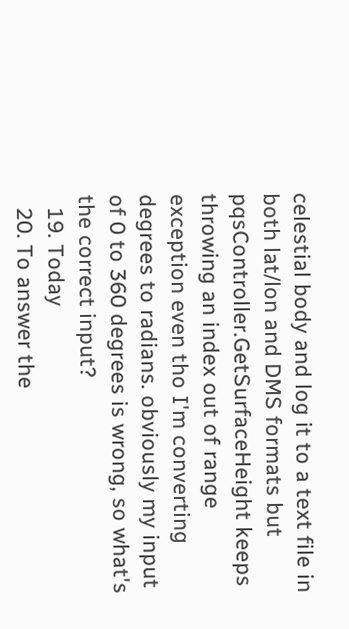celestial body and log it to a text file in both lat/lon and DMS formats but pqsController.GetSurfaceHeight keeps throwing an index out of range exception even tho I'm converting degrees to radians. obviously my input of 0 to 360 degrees is wrong, so what's the correct input?
  19. Today
  20. To answer the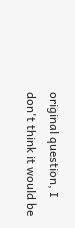original question, I don't think it would be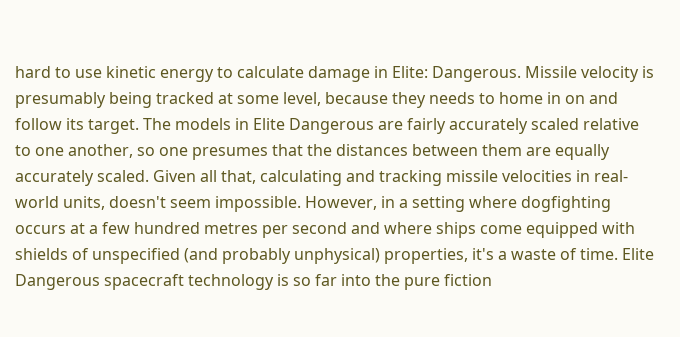hard to use kinetic energy to calculate damage in Elite: Dangerous. Missile velocity is presumably being tracked at some level, because they needs to home in on and follow its target. The models in Elite Dangerous are fairly accurately scaled relative to one another, so one presumes that the distances between them are equally accurately scaled. Given all that, calculating and tracking missile velocities in real-world units, doesn't seem impossible. However, in a setting where dogfighting occurs at a few hundred metres per second and where ships come equipped with shields of unspecified (and probably unphysical) properties, it's a waste of time. Elite Dangerous spacecraft technology is so far into the pure fiction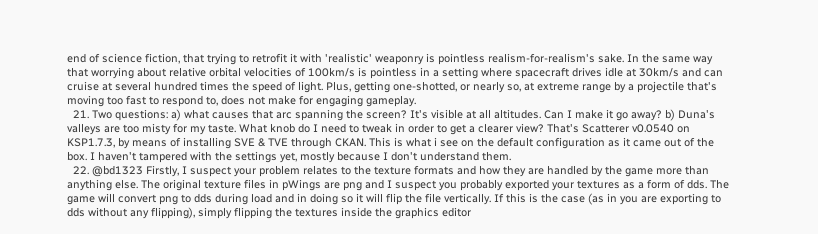end of science fiction, that trying to retrofit it with 'realistic' weaponry is pointless realism-for-realism's sake. In the same way that worrying about relative orbital velocities of 100km/s is pointless in a setting where spacecraft drives idle at 30km/s and can cruise at several hundred times the speed of light. Plus, getting one-shotted, or nearly so, at extreme range by a projectile that's moving too fast to respond to, does not make for engaging gameplay.
  21. Two questions: a) what causes that arc spanning the screen? It's visible at all altitudes. Can I make it go away? b) Duna's valleys are too misty for my taste. What knob do I need to tweak in order to get a clearer view? That's Scatterer v0.0540 on KSP1.7.3, by means of installing SVE & TVE through CKAN. This is what i see on the default configuration as it came out of the box. I haven't tampered with the settings yet, mostly because I don't understand them.
  22. @bd1323 Firstly, I suspect your problem relates to the texture formats and how they are handled by the game more than anything else. The original texture files in pWings are png and I suspect you probably exported your textures as a form of dds. The game will convert png to dds during load and in doing so it will flip the file vertically. If this is the case (as in you are exporting to dds without any flipping), simply flipping the textures inside the graphics editor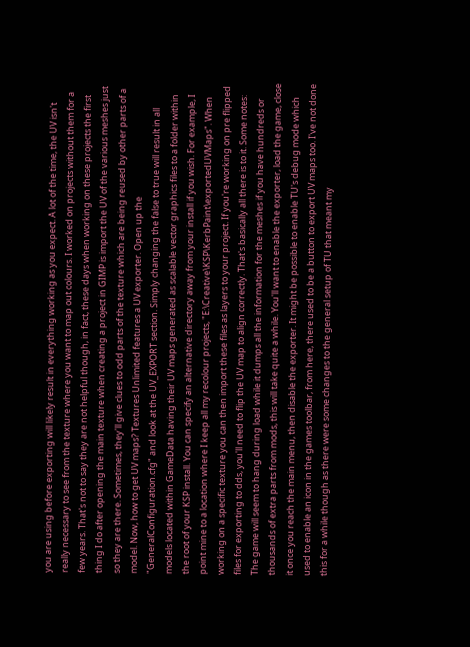you are using before exporting will likely result in everything working as you expect. A lot of the time, the UV isn't really necessary to see from the texture where you want to map out colours. I worked on projects without them for a few years. That's not to say they are not helpful though, in fact, these days when working on these projects the first thing I do after opening the main texture when creating a project in GIMP is import the UV of the various meshes just so they are there. Sometimes, they'll give clues to odd parts of the texture which are being reused by other parts of a model. Now, how to get UV maps? Textures Unlimited features a UV exporter. Open up the "GeneralConfiguration.cfg" and look at the UV_EXPORT section. Simply changing the false to true will result in all models located within GameData having their UV maps generated as scalable vector graphics files to a folder within the root of your KSP install. You can specify an alternative directory away from your install if you wish. For example, I point mine to a location where I keep all my recolour projects, "E:\Creative\KSP\KerbPaint\exportedUVMaps". When working on a specific texture you can then import these files as layers to your project. If you're working on pre flipped files for exporting to dds, you'll need to flip the UV map to align correctly. That's basically all there is to it. Some notes: The game will seem to hang during load while it dumps all the information for the meshes if you have hundreds or thousands of extra parts from mods, this will take quite a while. You'll want to enable the exporter, load the game, close it once you reach the main menu, then disable the exporter. It might be possible to enable TU's debug mode which used to enable an icon in the games toolbar, from here, there used to be a button to export UV maps too. I've not done this for a while though as there were some changes to the general setup of TU that meant my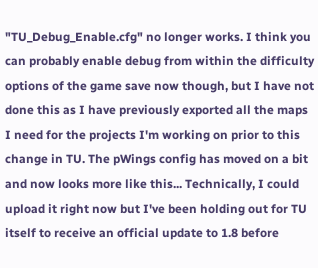"TU_Debug_Enable.cfg" no longer works. I think you can probably enable debug from within the difficulty options of the game save now though, but I have not done this as I have previously exported all the maps I need for the projects I'm working on prior to this change in TU. The pWings config has moved on a bit and now looks more like this... Technically, I could upload it right now but I've been holding out for TU itself to receive an official update to 1.8 before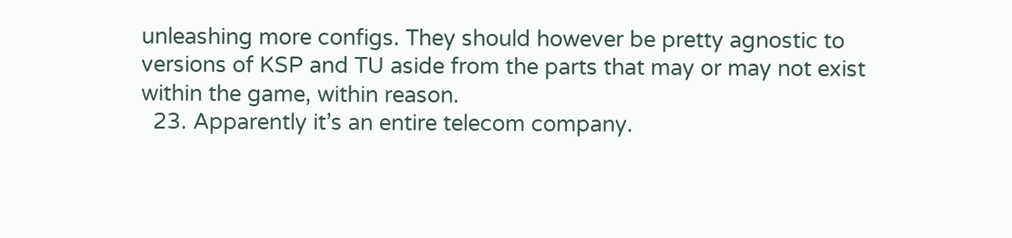unleashing more configs. They should however be pretty agnostic to versions of KSP and TU aside from the parts that may or may not exist within the game, within reason.
  23. Apparently it’s an entire telecom company.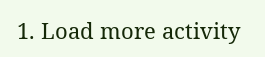1. Load more activity